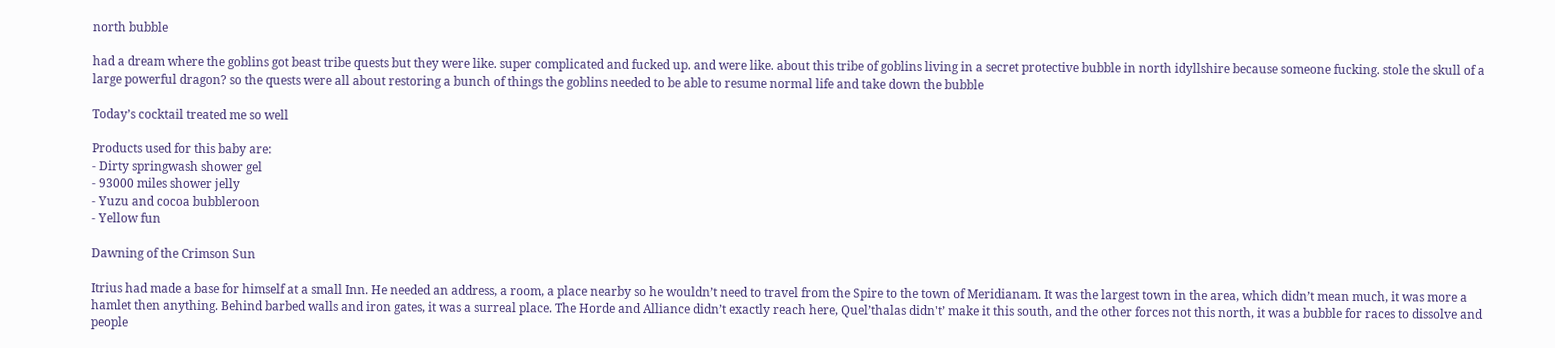north bubble

had a dream where the goblins got beast tribe quests but they were like. super complicated and fucked up. and were like. about this tribe of goblins living in a secret protective bubble in north idyllshire because someone fucking. stole the skull of a large powerful dragon? so the quests were all about restoring a bunch of things the goblins needed to be able to resume normal life and take down the bubble

Today’s cocktail treated me so well

Products used for this baby are:
- Dirty springwash shower gel
- 93000 miles shower jelly
- Yuzu and cocoa bubbleroon
- Yellow fun

Dawning of the Crimson Sun

Itrius had made a base for himself at a small Inn. He needed an address, a room, a place nearby so he wouldn’t need to travel from the Spire to the town of Meridianam. It was the largest town in the area, which didn’t mean much, it was more a hamlet then anything. Behind barbed walls and iron gates, it was a surreal place. The Horde and Alliance didn’t exactly reach here, Quel’thalas didn't’ make it this south, and the other forces not this north, it was a bubble for races to dissolve and people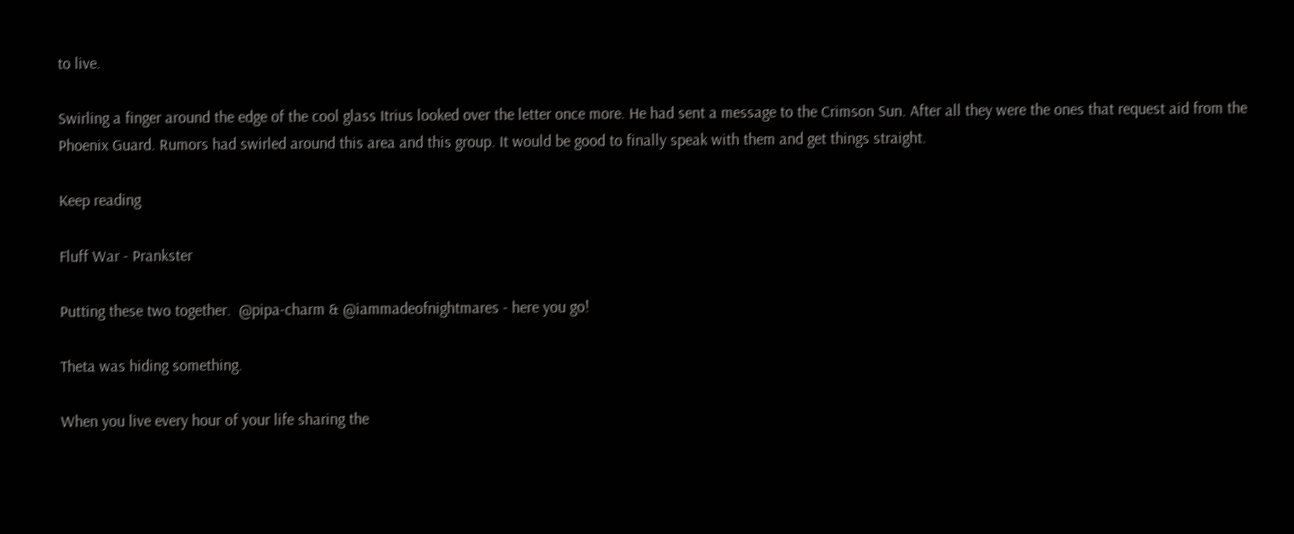to live.

Swirling a finger around the edge of the cool glass Itrius looked over the letter once more. He had sent a message to the Crimson Sun. After all they were the ones that request aid from the Phoenix Guard. Rumors had swirled around this area and this group. It would be good to finally speak with them and get things straight.

Keep reading

Fluff War - Prankster

Putting these two together.  @pipa-charm & @iammadeofnightmares - here you go!

Theta was hiding something.

When you live every hour of your life sharing the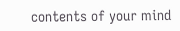contents of your mind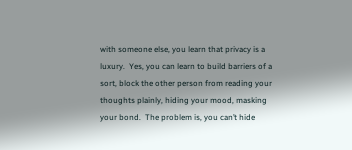with someone else, you learn that privacy is a luxury.  Yes, you can learn to build barriers of a sort, block the other person from reading your thoughts plainly, hiding your mood, masking your bond.  The problem is, you can’t hide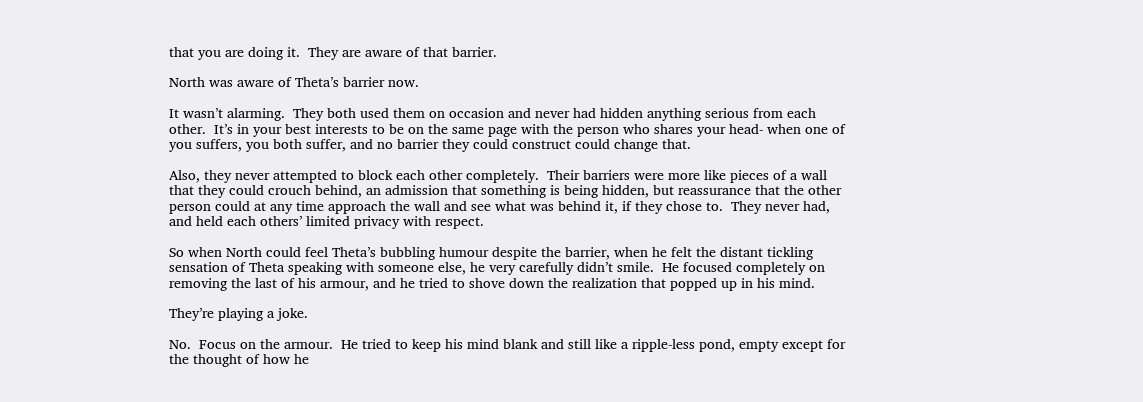that you are doing it.  They are aware of that barrier.

North was aware of Theta’s barrier now.

It wasn’t alarming.  They both used them on occasion and never had hidden anything serious from each other.  It’s in your best interests to be on the same page with the person who shares your head- when one of you suffers, you both suffer, and no barrier they could construct could change that.

Also, they never attempted to block each other completely.  Their barriers were more like pieces of a wall that they could crouch behind, an admission that something is being hidden, but reassurance that the other person could at any time approach the wall and see what was behind it, if they chose to.  They never had, and held each others’ limited privacy with respect.

So when North could feel Theta’s bubbling humour despite the barrier, when he felt the distant tickling sensation of Theta speaking with someone else, he very carefully didn’t smile.  He focused completely on removing the last of his armour, and he tried to shove down the realization that popped up in his mind.

They’re playing a joke.

No.  Focus on the armour.  He tried to keep his mind blank and still like a ripple-less pond, empty except for the thought of how he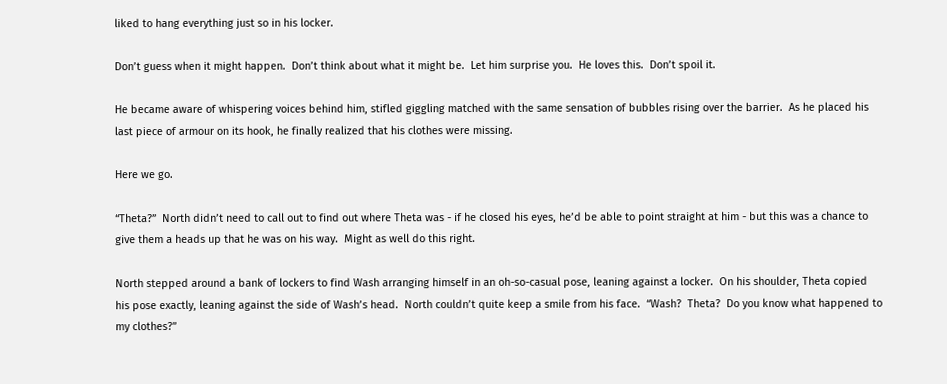liked to hang everything just so in his locker.

Don’t guess when it might happen.  Don’t think about what it might be.  Let him surprise you.  He loves this.  Don’t spoil it.

He became aware of whispering voices behind him, stifled giggling matched with the same sensation of bubbles rising over the barrier.  As he placed his last piece of armour on its hook, he finally realized that his clothes were missing.

Here we go.

“Theta?”  North didn’t need to call out to find out where Theta was - if he closed his eyes, he’d be able to point straight at him - but this was a chance to give them a heads up that he was on his way.  Might as well do this right.

North stepped around a bank of lockers to find Wash arranging himself in an oh-so-casual pose, leaning against a locker.  On his shoulder, Theta copied his pose exactly, leaning against the side of Wash’s head.  North couldn’t quite keep a smile from his face.  “Wash?  Theta?  Do you know what happened to my clothes?”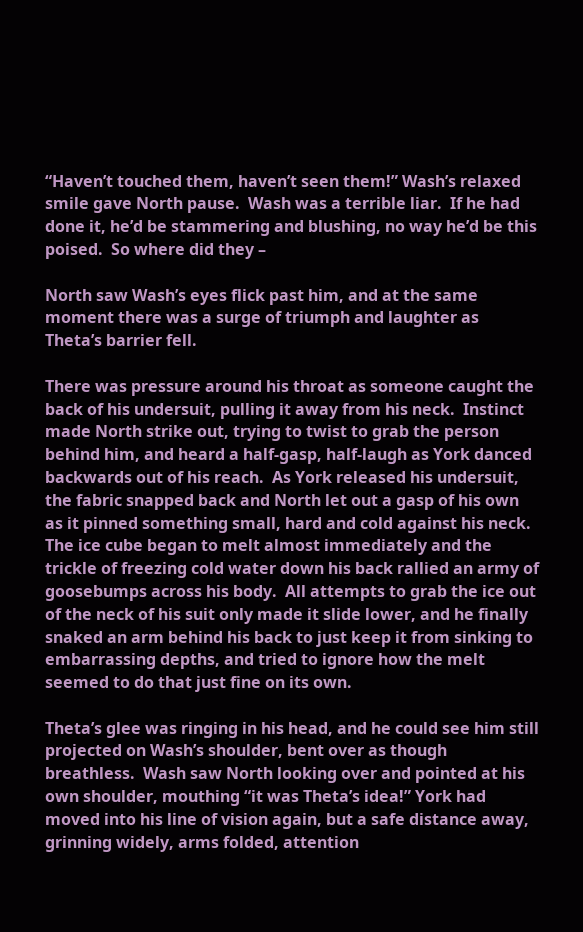“Haven’t touched them, haven’t seen them!” Wash’s relaxed smile gave North pause.  Wash was a terrible liar.  If he had done it, he’d be stammering and blushing, no way he’d be this poised.  So where did they –

North saw Wash’s eyes flick past him, and at the same moment there was a surge of triumph and laughter as Theta’s barrier fell.

There was pressure around his throat as someone caught the back of his undersuit, pulling it away from his neck.  Instinct made North strike out, trying to twist to grab the person behind him, and heard a half-gasp, half-laugh as York danced backwards out of his reach.  As York released his undersuit, the fabric snapped back and North let out a gasp of his own as it pinned something small, hard and cold against his neck.  The ice cube began to melt almost immediately and the trickle of freezing cold water down his back rallied an army of goosebumps across his body.  All attempts to grab the ice out of the neck of his suit only made it slide lower, and he finally snaked an arm behind his back to just keep it from sinking to embarrassing depths, and tried to ignore how the melt seemed to do that just fine on its own.

Theta’s glee was ringing in his head, and he could see him still projected on Wash’s shoulder, bent over as though breathless.  Wash saw North looking over and pointed at his own shoulder, mouthing “it was Theta’s idea!” York had moved into his line of vision again, but a safe distance away, grinning widely, arms folded, attention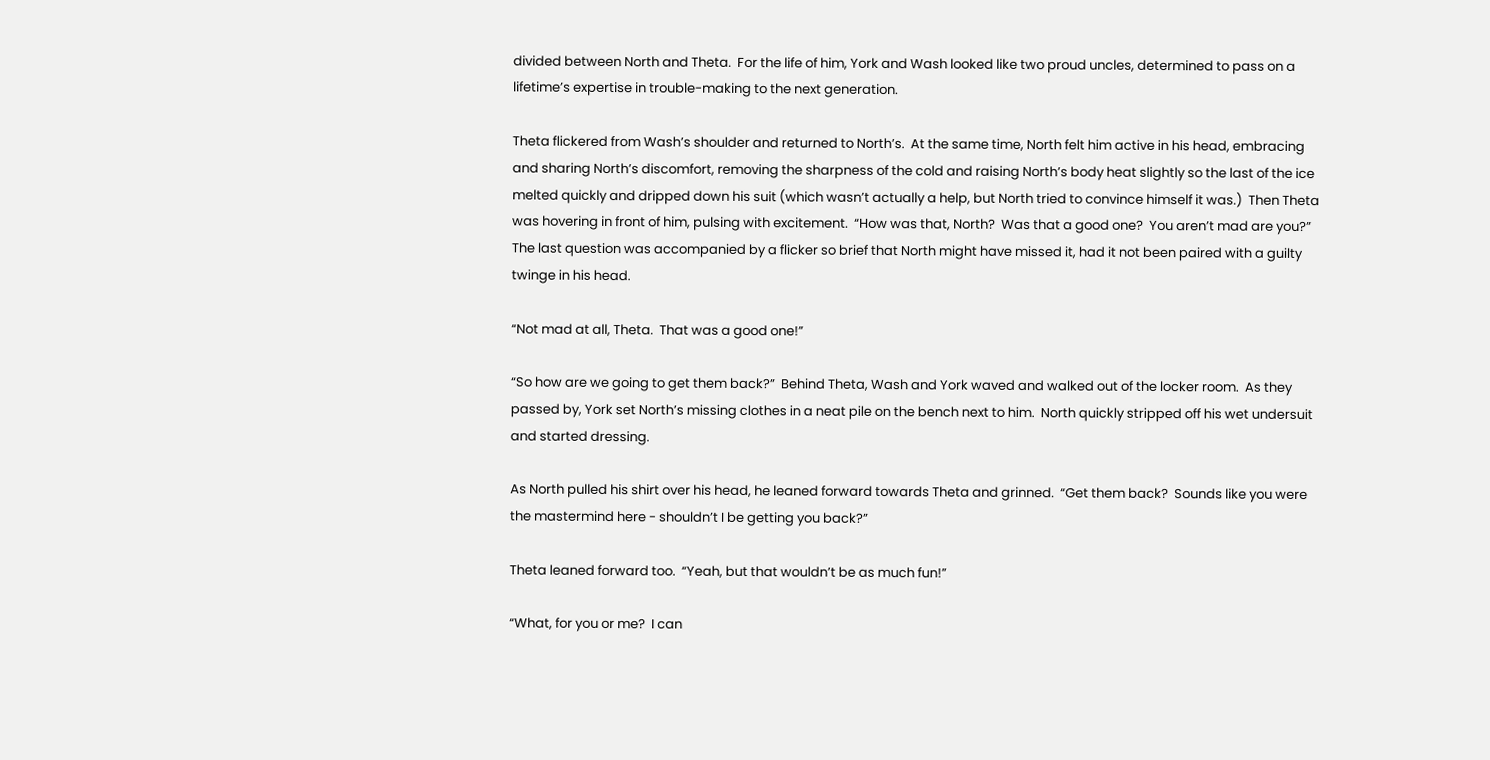divided between North and Theta.  For the life of him, York and Wash looked like two proud uncles, determined to pass on a lifetime’s expertise in trouble-making to the next generation.

Theta flickered from Wash’s shoulder and returned to North’s.  At the same time, North felt him active in his head, embracing and sharing North’s discomfort, removing the sharpness of the cold and raising North’s body heat slightly so the last of the ice melted quickly and dripped down his suit (which wasn’t actually a help, but North tried to convince himself it was.)  Then Theta was hovering in front of him, pulsing with excitement.  “How was that, North?  Was that a good one?  You aren’t mad are you?”  The last question was accompanied by a flicker so brief that North might have missed it, had it not been paired with a guilty twinge in his head.

“Not mad at all, Theta.  That was a good one!”

“So how are we going to get them back?”  Behind Theta, Wash and York waved and walked out of the locker room.  As they passed by, York set North’s missing clothes in a neat pile on the bench next to him.  North quickly stripped off his wet undersuit and started dressing.

As North pulled his shirt over his head, he leaned forward towards Theta and grinned.  “Get them back?  Sounds like you were the mastermind here - shouldn’t I be getting you back?”

Theta leaned forward too.  “Yeah, but that wouldn’t be as much fun!”

“What, for you or me?  I can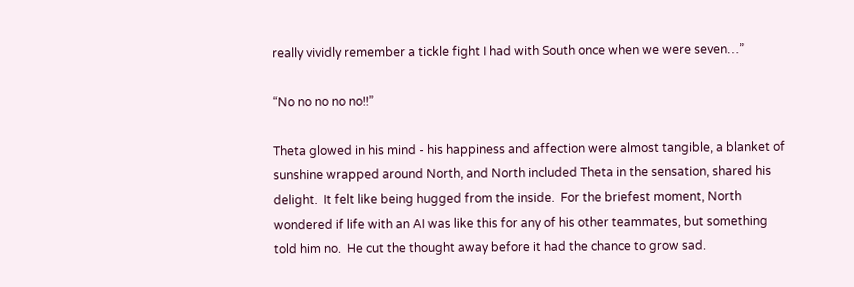really vividly remember a tickle fight I had with South once when we were seven…”

“No no no no no!!”

Theta glowed in his mind - his happiness and affection were almost tangible, a blanket of sunshine wrapped around North, and North included Theta in the sensation, shared his delight.  It felt like being hugged from the inside.  For the briefest moment, North wondered if life with an AI was like this for any of his other teammates, but something told him no.  He cut the thought away before it had the chance to grow sad.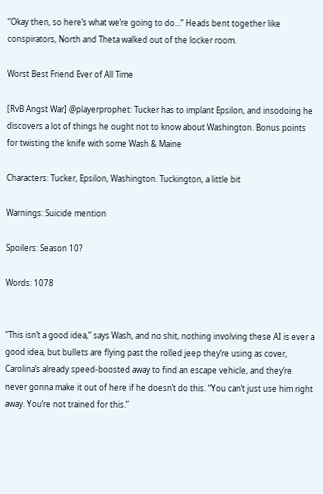“Okay then, so here’s what we’re going to do…” Heads bent together like conspirators, North and Theta walked out of the locker room.

Worst Best Friend Ever of All Time

[RvB Angst War] @playerprophet: Tucker has to implant Epsilon, and insodoing he discovers a lot of things he ought not to know about Washington. Bonus points for twisting the knife with some Wash & Maine

Characters: Tucker, Epsilon, Washington. Tuckington, a little bit

Warnings: Suicide mention

Spoilers: Season 10?

Words: 1078


“This isn’t a good idea,” says Wash, and no shit, nothing involving these AI is ever a good idea, but bullets are flying past the rolled jeep they’re using as cover, Carolina’s already speed-boosted away to find an escape vehicle, and they’re never gonna make it out of here if he doesn’t do this. “You can’t just use him right away. You’re not trained for this.”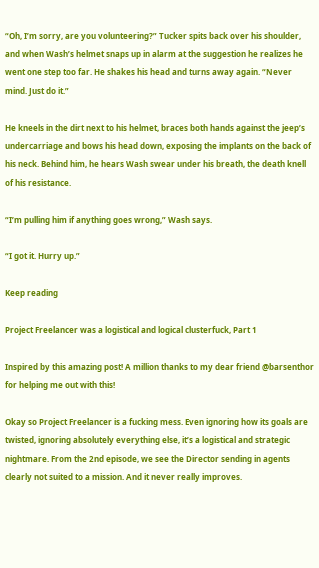“Oh, I’m sorry, are you volunteering?” Tucker spits back over his shoulder, and when Wash’s helmet snaps up in alarm at the suggestion he realizes he went one step too far. He shakes his head and turns away again. “Never mind. Just do it.”

He kneels in the dirt next to his helmet, braces both hands against the jeep’s undercarriage and bows his head down, exposing the implants on the back of his neck. Behind him, he hears Wash swear under his breath, the death knell of his resistance.

“I’m pulling him if anything goes wrong,” Wash says.

“I got it. Hurry up.”

Keep reading

Project Freelancer was a logistical and logical clusterfuck, Part 1

Inspired by this amazing post! A million thanks to my dear friend @barsenthor for helping me out with this!

Okay so Project Freelancer is a fucking mess. Even ignoring how its goals are twisted, ignoring absolutely everything else, it’s a logistical and strategic nightmare. From the 2nd episode, we see the Director sending in agents clearly not suited to a mission. And it never really improves.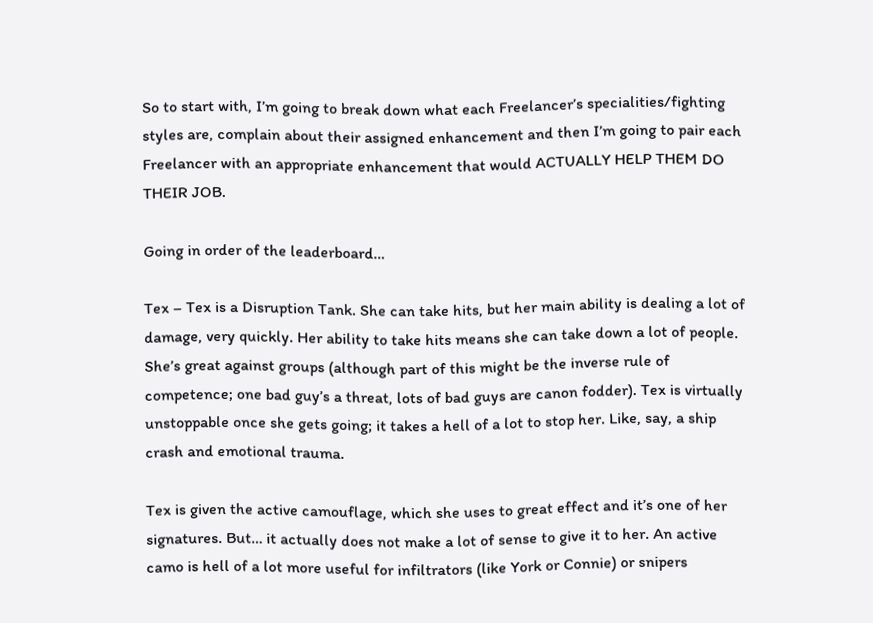So to start with, I’m going to break down what each Freelancer’s specialities/fighting styles are, complain about their assigned enhancement and then I’m going to pair each Freelancer with an appropriate enhancement that would ACTUALLY HELP THEM DO THEIR JOB.

Going in order of the leaderboard…

Tex – Tex is a Disruption Tank. She can take hits, but her main ability is dealing a lot of damage, very quickly. Her ability to take hits means she can take down a lot of people. She’s great against groups (although part of this might be the inverse rule of competence; one bad guy’s a threat, lots of bad guys are canon fodder). Tex is virtually unstoppable once she gets going; it takes a hell of a lot to stop her. Like, say, a ship crash and emotional trauma.

Tex is given the active camouflage, which she uses to great effect and it’s one of her signatures. But… it actually does not make a lot of sense to give it to her. An active camo is hell of a lot more useful for infiltrators (like York or Connie) or snipers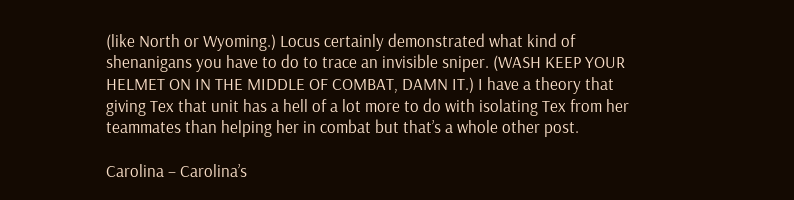(like North or Wyoming.) Locus certainly demonstrated what kind of shenanigans you have to do to trace an invisible sniper. (WASH KEEP YOUR HELMET ON IN THE MIDDLE OF COMBAT, DAMN IT.) I have a theory that giving Tex that unit has a hell of a lot more to do with isolating Tex from her teammates than helping her in combat but that’s a whole other post.

Carolina – Carolina’s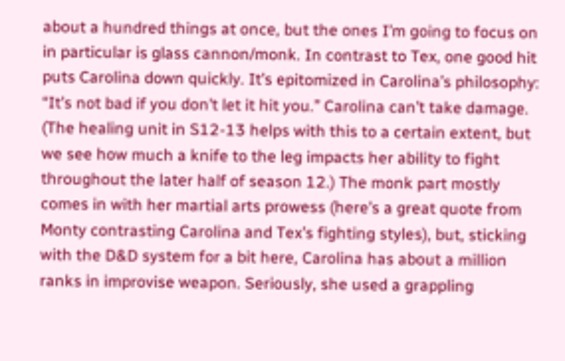about a hundred things at once, but the ones I’m going to focus on in particular is glass cannon/monk. In contrast to Tex, one good hit puts Carolina down quickly. It’s epitomized in Carolina’s philosophy: “It’s not bad if you don’t let it hit you.” Carolina can’t take damage. (The healing unit in S12-13 helps with this to a certain extent, but we see how much a knife to the leg impacts her ability to fight throughout the later half of season 12.) The monk part mostly comes in with her martial arts prowess (here’s a great quote from Monty contrasting Carolina and Tex’s fighting styles), but, sticking with the D&D system for a bit here, Carolina has about a million ranks in improvise weapon. Seriously, she used a grappling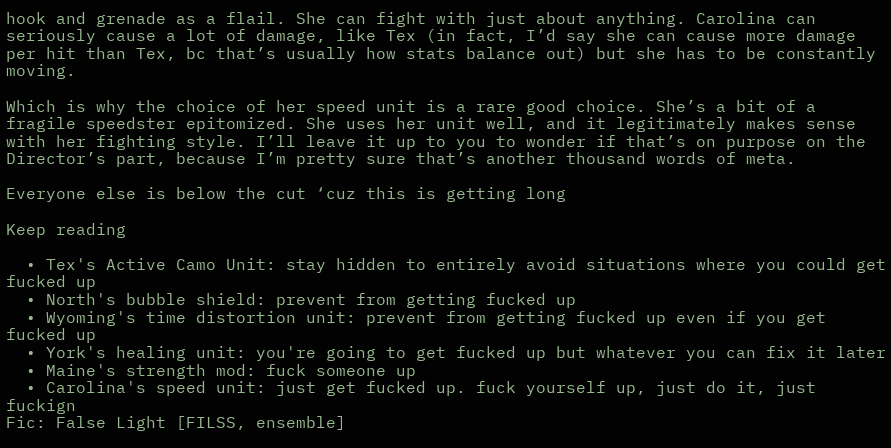hook and grenade as a flail. She can fight with just about anything. Carolina can seriously cause a lot of damage, like Tex (in fact, I’d say she can cause more damage per hit than Tex, bc that’s usually how stats balance out) but she has to be constantly moving.

Which is why the choice of her speed unit is a rare good choice. She’s a bit of a fragile speedster epitomized. She uses her unit well, and it legitimately makes sense with her fighting style. I’ll leave it up to you to wonder if that’s on purpose on the Director’s part, because I’m pretty sure that’s another thousand words of meta.

Everyone else is below the cut ‘cuz this is getting long

Keep reading

  • Tex's Active Camo Unit: stay hidden to entirely avoid situations where you could get fucked up
  • North's bubble shield: prevent from getting fucked up
  • Wyoming's time distortion unit: prevent from getting fucked up even if you get fucked up
  • York's healing unit: you're going to get fucked up but whatever you can fix it later
  • Maine's strength mod: fuck someone up
  • Carolina's speed unit: just get fucked up. fuck yourself up, just do it, just fuckign
Fic: False Light [FILSS, ensemble]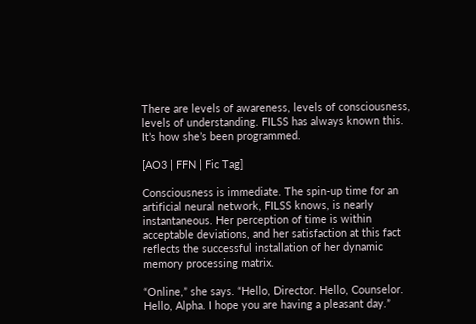There are levels of awareness, levels of consciousness, levels of understanding. FILSS has always known this. It’s how she’s been programmed.

[AO3 | FFN | Fic Tag]

Consciousness is immediate. The spin-up time for an artificial neural network, FILSS knows, is nearly instantaneous. Her perception of time is within acceptable deviations, and her satisfaction at this fact reflects the successful installation of her dynamic memory processing matrix.

“Online,” she says. “Hello, Director. Hello, Counselor. Hello, Alpha. I hope you are having a pleasant day.”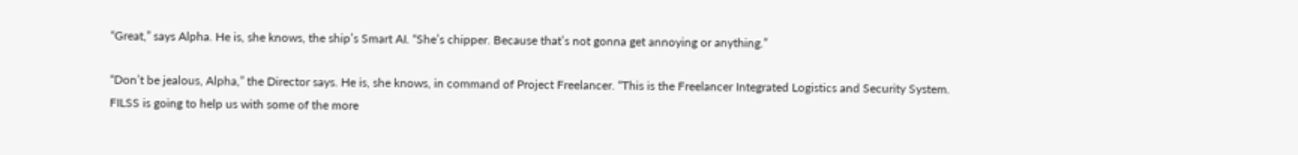“Great,” says Alpha. He is, she knows, the ship’s Smart AI. “She’s chipper. Because that’s not gonna get annoying or anything.”

“Don’t be jealous, Alpha,” the Director says. He is, she knows, in command of Project Freelancer. “This is the Freelancer Integrated Logistics and Security System. FILSS is going to help us with some of the more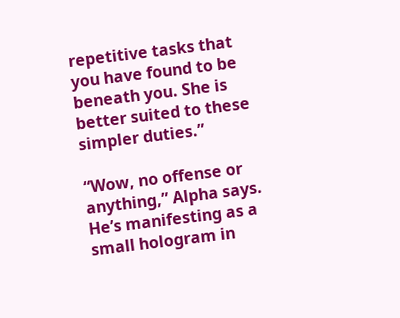repetitive tasks that you have found to be beneath you. She is better suited to these simpler duties.”

“Wow, no offense or anything,” Alpha says. He’s manifesting as a small hologram in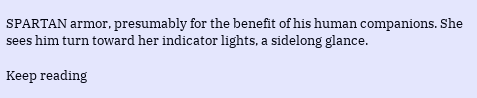SPARTAN armor, presumably for the benefit of his human companions. She sees him turn toward her indicator lights, a sidelong glance.

Keep reading